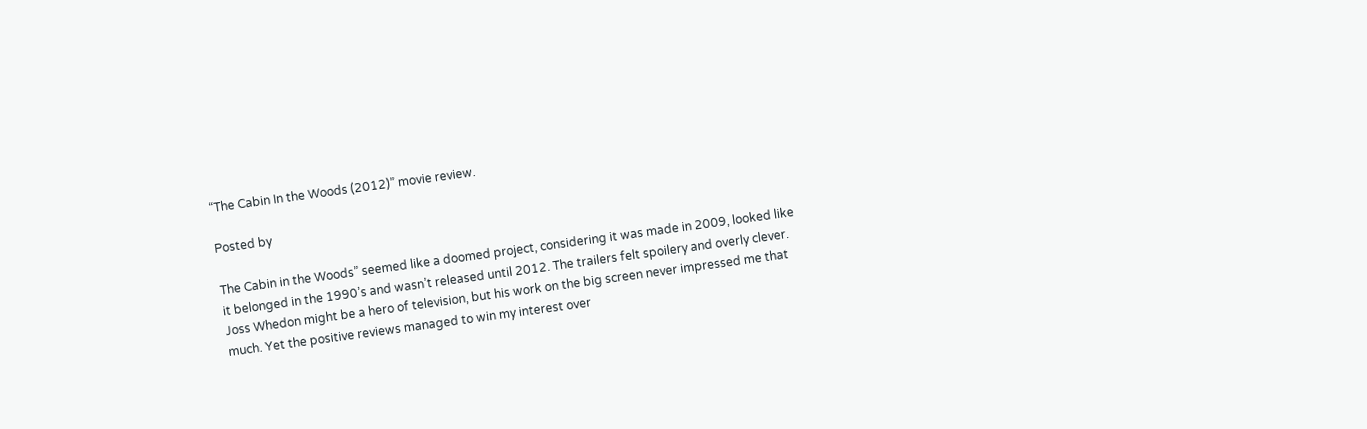“The Cabin In the Woods (2012)” movie review.

Posted by

The Cabin in the Woods” seemed like a doomed project, considering it was made in 2009, looked like it belonged in the 1990’s and wasn’t released until 2012. The trailers felt spoilery and overly clever. Joss Whedon might be a hero of television, but his work on the big screen never impressed me that much. Yet the positive reviews managed to win my interest over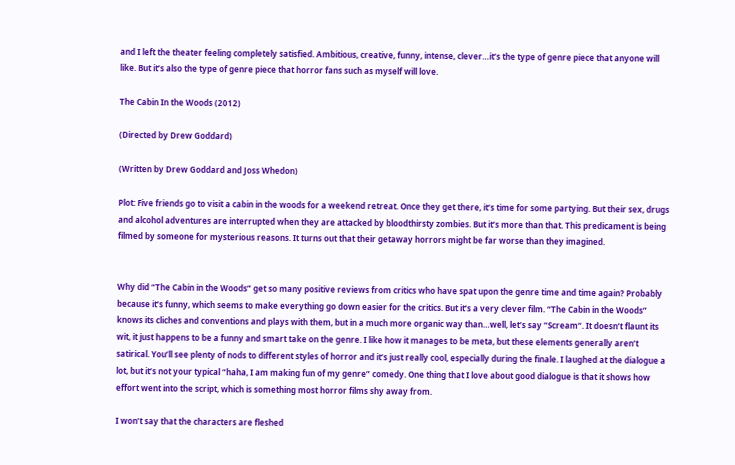and I left the theater feeling completely satisfied. Ambitious, creative, funny, intense, clever…it’s the type of genre piece that anyone will like. But it’s also the type of genre piece that horror fans such as myself will love.

The Cabin In the Woods (2012)

(Directed by Drew Goddard)

(Written by Drew Goddard and Joss Whedon)

Plot: Five friends go to visit a cabin in the woods for a weekend retreat. Once they get there, it’s time for some partying. But their sex, drugs and alcohol adventures are interrupted when they are attacked by bloodthirsty zombies. But it’s more than that. This predicament is being filmed by someone for mysterious reasons. It turns out that their getaway horrors might be far worse than they imagined.


Why did “The Cabin in the Woods” get so many positive reviews from critics who have spat upon the genre time and time again? Probably because it’s funny, which seems to make everything go down easier for the critics. But it’s a very clever film. “The Cabin in the Woods” knows its cliches and conventions and plays with them, but in a much more organic way than…well, let’s say “Scream“. It doesn’t flaunt its wit, it just happens to be a funny and smart take on the genre. I like how it manages to be meta, but these elements generally aren’t satirical. You’ll see plenty of nods to different styles of horror and it’s just really cool, especially during the finale. I laughed at the dialogue a lot, but it’s not your typical “haha, I am making fun of my genre” comedy. One thing that I love about good dialogue is that it shows how effort went into the script, which is something most horror films shy away from.

I won’t say that the characters are fleshed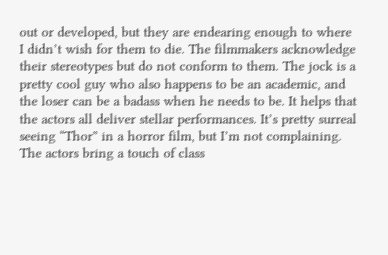out or developed, but they are endearing enough to where I didn’t wish for them to die. The filmmakers acknowledge their stereotypes but do not conform to them. The jock is a pretty cool guy who also happens to be an academic, and the loser can be a badass when he needs to be. It helps that the actors all deliver stellar performances. It’s pretty surreal seeing “Thor” in a horror film, but I’m not complaining. The actors bring a touch of class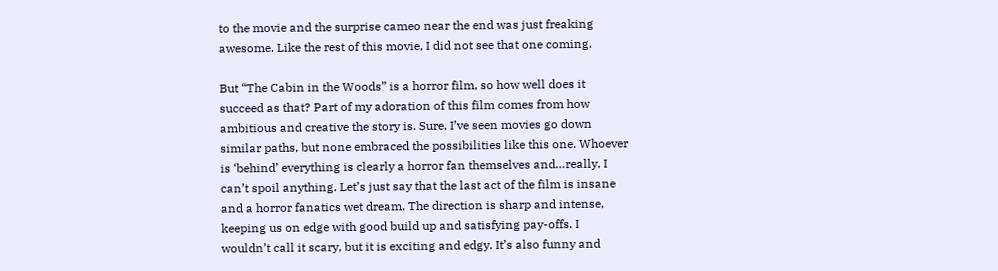to the movie and the surprise cameo near the end was just freaking awesome. Like the rest of this movie, I did not see that one coming.

But “The Cabin in the Woods” is a horror film, so how well does it succeed as that? Part of my adoration of this film comes from how ambitious and creative the story is. Sure, I’ve seen movies go down similar paths, but none embraced the possibilities like this one. Whoever is ‘behind’ everything is clearly a horror fan themselves and…really, I can’t spoil anything. Let’s just say that the last act of the film is insane and a horror fanatics wet dream. The direction is sharp and intense, keeping us on edge with good build up and satisfying pay-offs. I wouldn’t call it scary, but it is exciting and edgy. It’s also funny and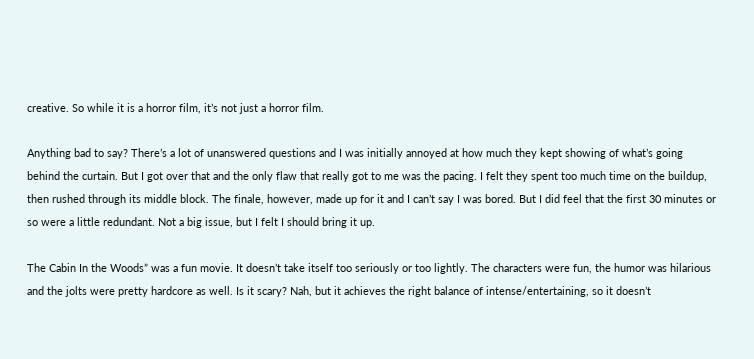creative. So while it is a horror film, it’s not just a horror film.

Anything bad to say? There’s a lot of unanswered questions and I was initially annoyed at how much they kept showing of what’s going behind the curtain. But I got over that and the only flaw that really got to me was the pacing. I felt they spent too much time on the buildup, then rushed through its middle block. The finale, however, made up for it and I can’t say I was bored. But I did feel that the first 30 minutes or so were a little redundant. Not a big issue, but I felt I should bring it up.

The Cabin In the Woods” was a fun movie. It doesn’t take itself too seriously or too lightly. The characters were fun, the humor was hilarious and the jolts were pretty hardcore as well. Is it scary? Nah, but it achieves the right balance of intense/entertaining, so it doesn’t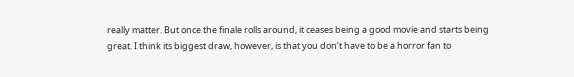really matter. But once the finale rolls around, it ceases being a good movie and starts being great. I think its biggest draw, however, is that you don’t have to be a horror fan to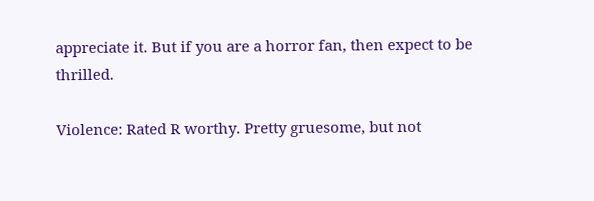appreciate it. But if you are a horror fan, then expect to be thrilled.

Violence: Rated R worthy. Pretty gruesome, but not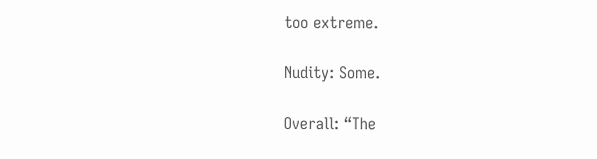too extreme.

Nudity: Some.

Overall: “The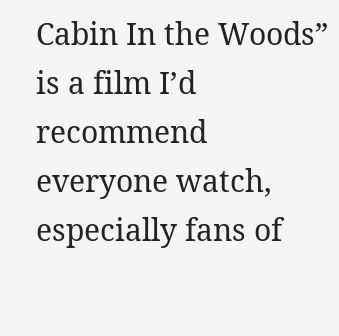Cabin In the Woods” is a film I’d recommend everyone watch, especially fans of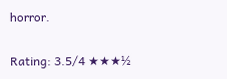horror.

Rating: 3.5/4 ★★★½